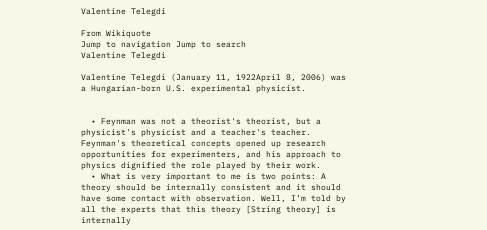Valentine Telegdi

From Wikiquote
Jump to navigation Jump to search
Valentine Telegdi

Valentine Telegdi (January 11, 1922April 8, 2006) was a Hungarian-born U.S. experimental physicist.


  • Feynman was not a theorist's theorist, but a physicist's physicist and a teacher's teacher. Feynman's theoretical concepts opened up research opportunities for experimenters, and his approach to physics dignified the role played by their work.
  • What is very important to me is two points: A theory should be internally consistent and it should have some contact with observation. Well, I’m told by all the experts that this theory [String theory] is internally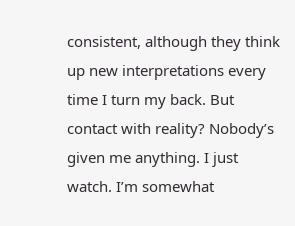consistent, although they think up new interpretations every time I turn my back. But contact with reality? Nobody’s given me anything. I just watch. I’m somewhat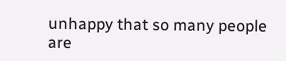unhappy that so many people are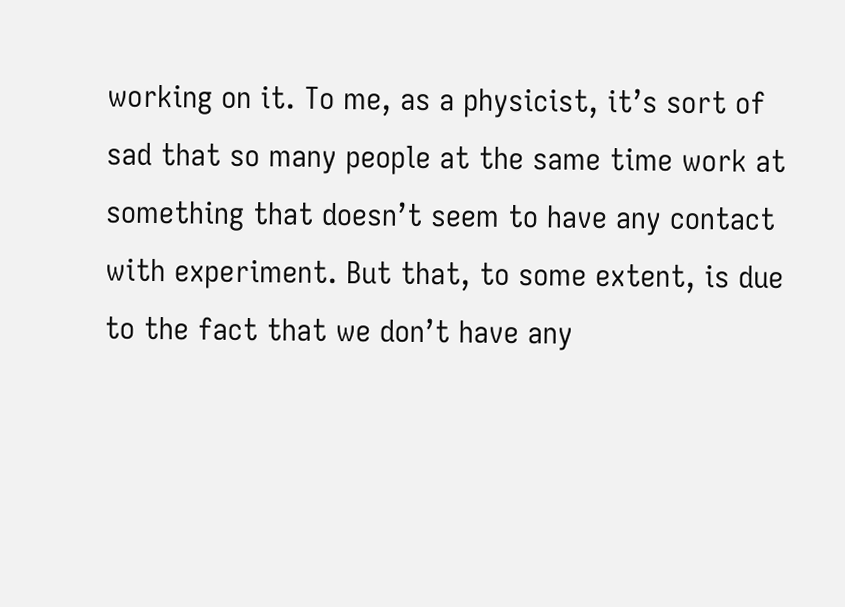working on it. To me, as a physicist, it’s sort of sad that so many people at the same time work at something that doesn’t seem to have any contact with experiment. But that, to some extent, is due to the fact that we don’t have any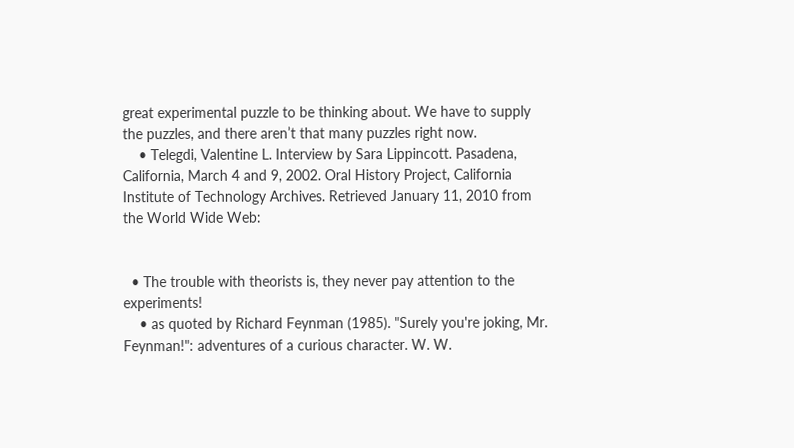great experimental puzzle to be thinking about. We have to supply the puzzles, and there aren’t that many puzzles right now.
    • Telegdi, Valentine L. Interview by Sara Lippincott. Pasadena, California, March 4 and 9, 2002. Oral History Project, California Institute of Technology Archives. Retrieved January 11, 2010 from the World Wide Web:


  • The trouble with theorists is, they never pay attention to the experiments!
    • as quoted by Richard Feynman (1985). "Surely you're joking, Mr. Feynman!": adventures of a curious character. W. W.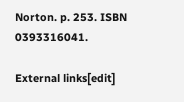Norton. p. 253. ISBN 0393316041.

External links[edit]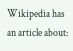Wikipedia has an article about: